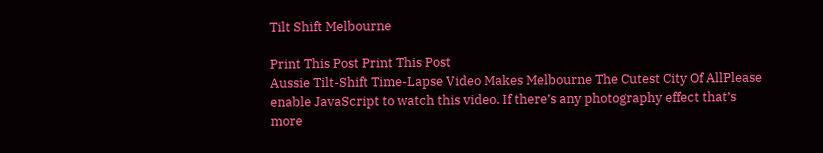Tilt Shift Melbourne

Print This Post Print This Post
Aussie Tilt-Shift Time-Lapse Video Makes Melbourne The Cutest City Of AllPlease enable JavaScript to watch this video. If there’s any photography effect that’s more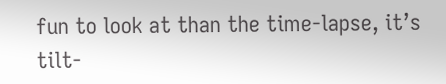fun to look at than the time-lapse, it’s tilt-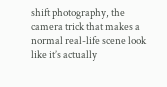shift photography, the camera trick that makes a normal real-life scene look like it’s actually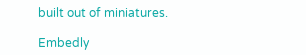built out of miniatures.

Embedly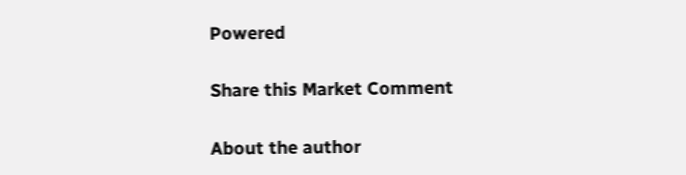Powered

Share this Market Comment

About the author